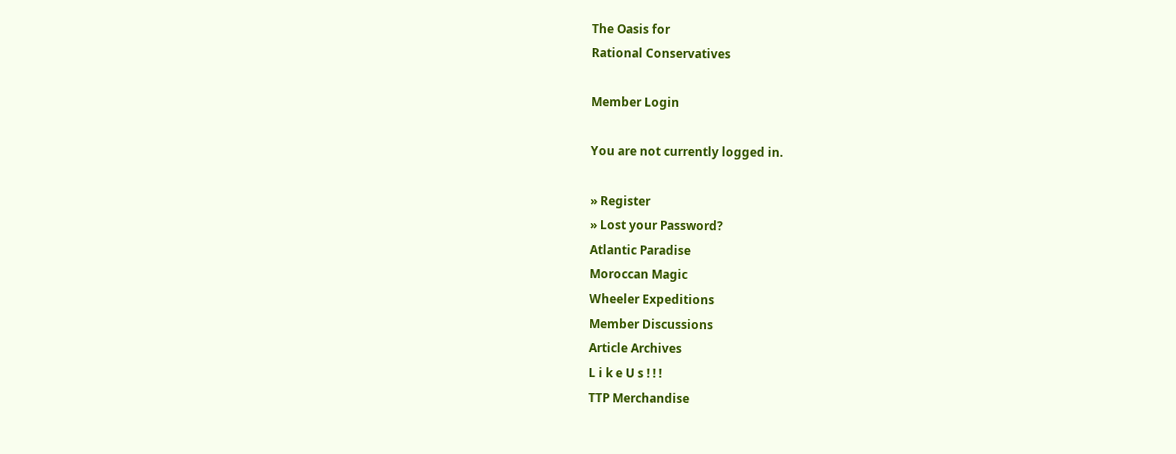The Oasis for
Rational Conservatives

Member Login

You are not currently logged in.

» Register
» Lost your Password?
Atlantic Paradise
Moroccan Magic
Wheeler Expeditions
Member Discussions
Article Archives
L i k e U s ! ! !
TTP Merchandise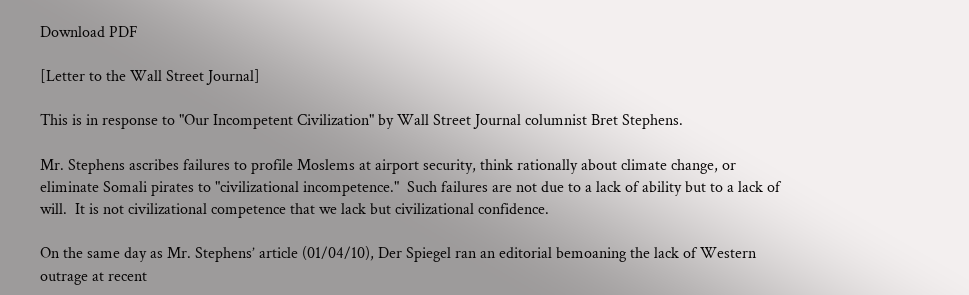Download PDF

[Letter to the Wall Street Journal]

This is in response to "Our Incompetent Civilization" by Wall Street Journal columnist Bret Stephens.

Mr. Stephens ascribes failures to profile Moslems at airport security, think rationally about climate change, or eliminate Somali pirates to "civilizational incompetence."  Such failures are not due to a lack of ability but to a lack of will.  It is not civilizational competence that we lack but civilizational confidence.

On the same day as Mr. Stephens’ article (01/04/10), Der Spiegel ran an editorial bemoaning the lack of Western outrage at recent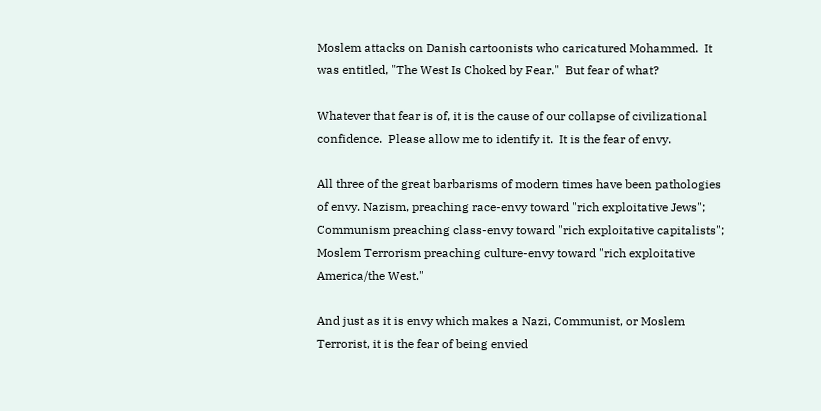Moslem attacks on Danish cartoonists who caricatured Mohammed.  It was entitled, "The West Is Choked by Fear."  But fear of what?

Whatever that fear is of, it is the cause of our collapse of civilizational confidence.  Please allow me to identify it.  It is the fear of envy.

All three of the great barbarisms of modern times have been pathologies of envy. Nazism, preaching race-envy toward "rich exploitative Jews"; Communism preaching class-envy toward "rich exploitative capitalists"; Moslem Terrorism preaching culture-envy toward "rich exploitative America/the West."

And just as it is envy which makes a Nazi, Communist, or Moslem Terrorist, it is the fear of being envied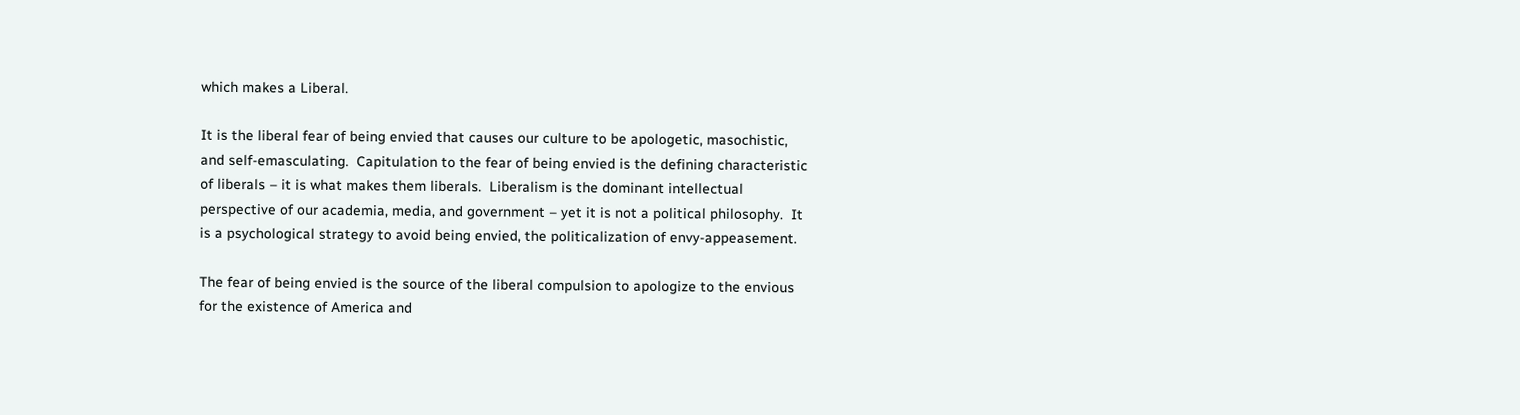which makes a Liberal.

It is the liberal fear of being envied that causes our culture to be apologetic, masochistic, and self-emasculating.  Capitulation to the fear of being envied is the defining characteristic of liberals – it is what makes them liberals.  Liberalism is the dominant intellectual perspective of our academia, media, and government – yet it is not a political philosophy.  It is a psychological strategy to avoid being envied, the politicalization of envy-appeasement.

The fear of being envied is the source of the liberal compulsion to apologize to the envious for the existence of America and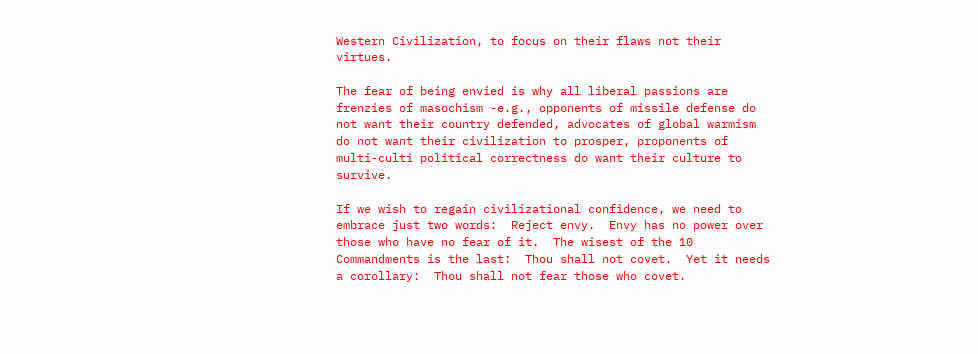Western Civilization, to focus on their flaws not their virtues.

The fear of being envied is why all liberal passions are frenzies of masochism -e.g., opponents of missile defense do not want their country defended, advocates of global warmism do not want their civilization to prosper, proponents of multi-culti political correctness do want their culture to survive.

If we wish to regain civilizational confidence, we need to embrace just two words:  Reject envy.  Envy has no power over those who have no fear of it.  The wisest of the 10 Commandments is the last:  Thou shall not covet.  Yet it needs a corollary:  Thou shall not fear those who covet.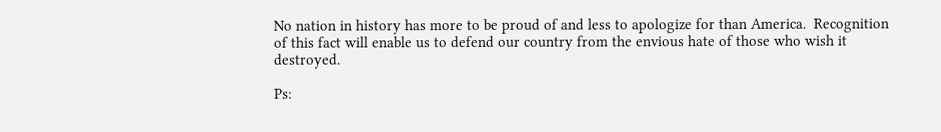No nation in history has more to be proud of and less to apologize for than America.  Recognition of this fact will enable us to defend our country from the envious hate of those who wish it destroyed.

Ps: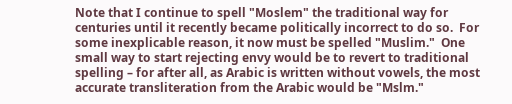Note that I continue to spell "Moslem" the traditional way for centuries until it recently became politically incorrect to do so.  For some inexplicable reason, it now must be spelled "Muslim."  One small way to start rejecting envy would be to revert to traditional spelling – for after all, as Arabic is written without vowels, the most accurate transliteration from the Arabic would be "Mslm."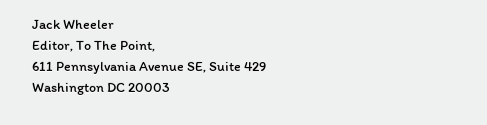Jack Wheeler
Editor, To The Point,
611 Pennsylvania Avenue SE, Suite 429
Washington DC 20003